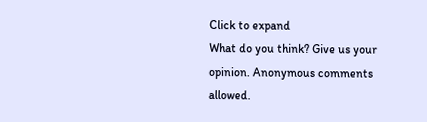Click to expand
What do you think? Give us your opinion. Anonymous comments allowed.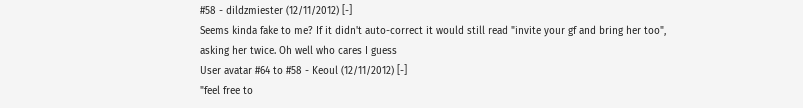#58 - dildzmiester (12/11/2012) [-]
Seems kinda fake to me? If it didn't auto-correct it would still read "invite your gf and bring her too", asking her twice. Oh well who cares I guess
User avatar #64 to #58 - Keoul (12/11/2012) [-]
"feel free to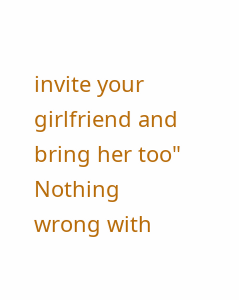invite your girlfriend and bring her too"
Nothing wrong with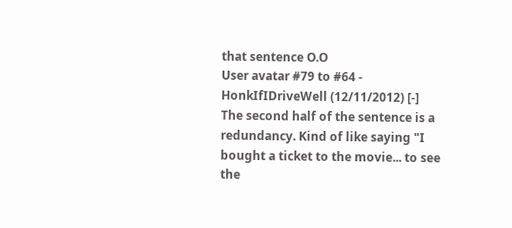that sentence O.O
User avatar #79 to #64 - HonkIfIDriveWell (12/11/2012) [-]
The second half of the sentence is a redundancy. Kind of like saying "I bought a ticket to the movie... to see the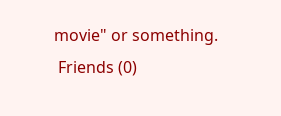movie" or something.
 Friends (0)